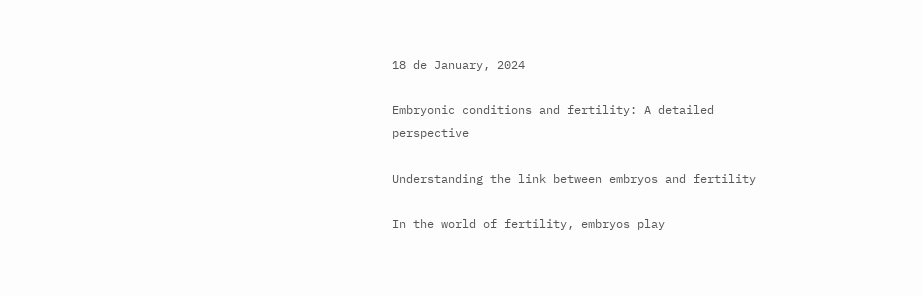18 de January, 2024

Embryonic conditions and fertility: A detailed perspective

Understanding the link between embryos and fertility

In the world of fertility, embryos play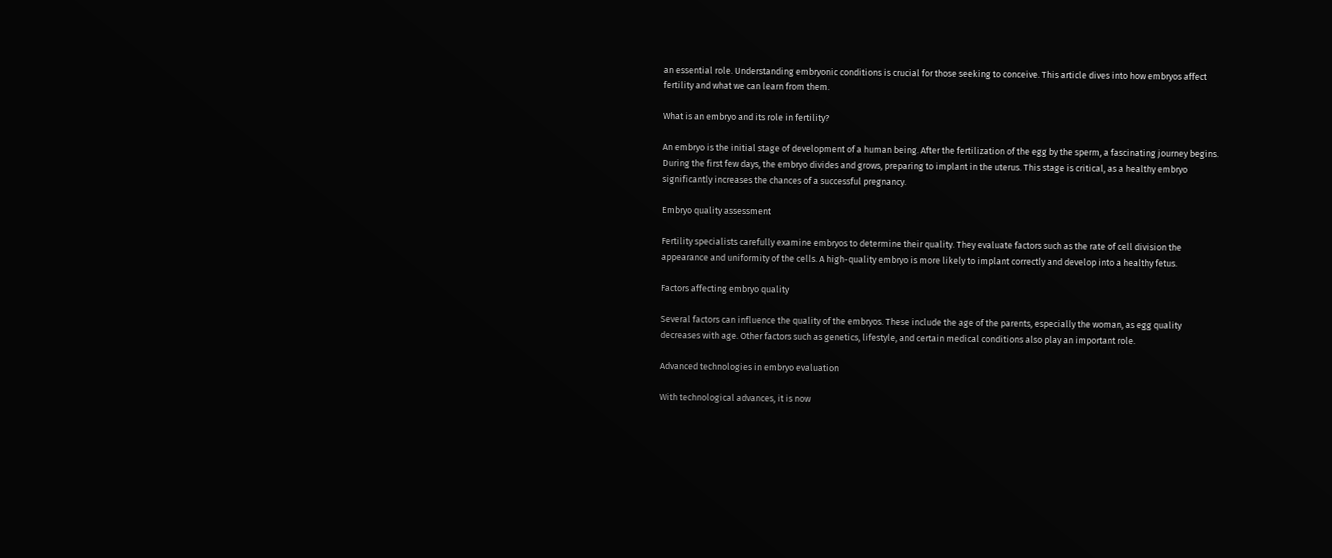an essential role. Understanding embryonic conditions is crucial for those seeking to conceive. This article dives into how embryos affect fertility and what we can learn from them.

What is an embryo and its role in fertility?

An embryo is the initial stage of development of a human being. After the fertilization of the egg by the sperm, a fascinating journey begins. During the first few days, the embryo divides and grows, preparing to implant in the uterus. This stage is critical, as a healthy embryo significantly increases the chances of a successful pregnancy.

Embryo quality assessment

Fertility specialists carefully examine embryos to determine their quality. They evaluate factors such as the rate of cell division the appearance and uniformity of the cells. A high-quality embryo is more likely to implant correctly and develop into a healthy fetus.

Factors affecting embryo quality

Several factors can influence the quality of the embryos. These include the age of the parents, especially the woman, as egg quality decreases with age. Other factors such as genetics, lifestyle, and certain medical conditions also play an important role.

Advanced technologies in embryo evaluation

With technological advances, it is now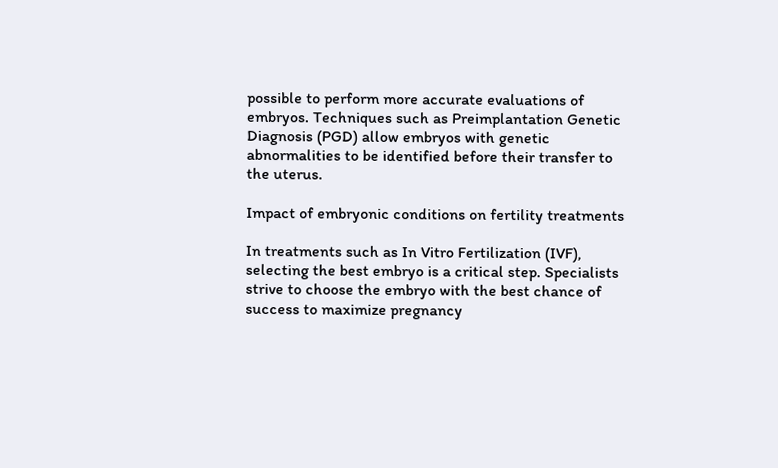possible to perform more accurate evaluations of embryos. Techniques such as Preimplantation Genetic Diagnosis (PGD) allow embryos with genetic abnormalities to be identified before their transfer to the uterus.

Impact of embryonic conditions on fertility treatments

In treatments such as In Vitro Fertilization (IVF), selecting the best embryo is a critical step. Specialists strive to choose the embryo with the best chance of success to maximize pregnancy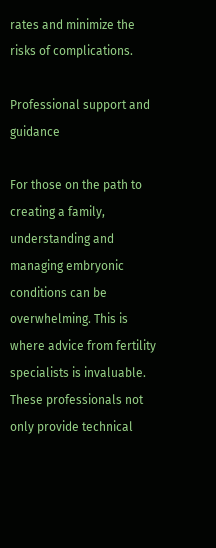rates and minimize the risks of complications.

Professional support and guidance

For those on the path to creating a family, understanding and managing embryonic conditions can be overwhelming. This is where advice from fertility specialists is invaluable. These professionals not only provide technical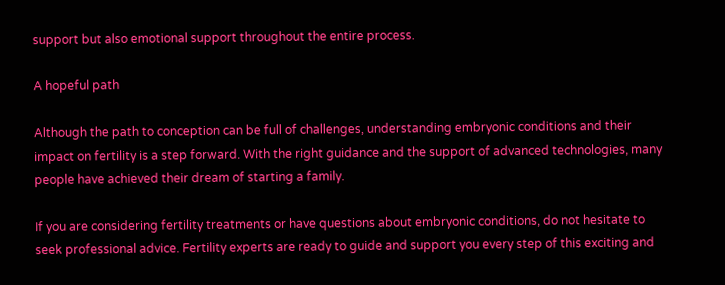support but also emotional support throughout the entire process.

A hopeful path

Although the path to conception can be full of challenges, understanding embryonic conditions and their impact on fertility is a step forward. With the right guidance and the support of advanced technologies, many people have achieved their dream of starting a family.

If you are considering fertility treatments or have questions about embryonic conditions, do not hesitate to seek professional advice. Fertility experts are ready to guide and support you every step of this exciting and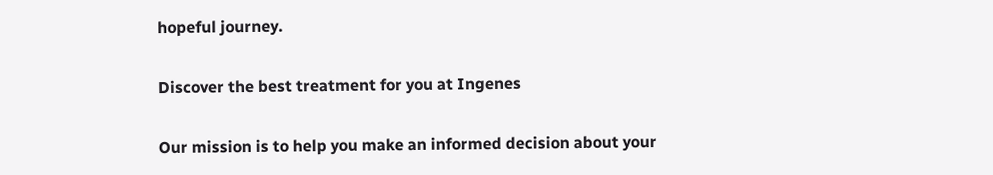hopeful journey.

Discover the best treatment for you at Ingenes

Our mission is to help you make an informed decision about your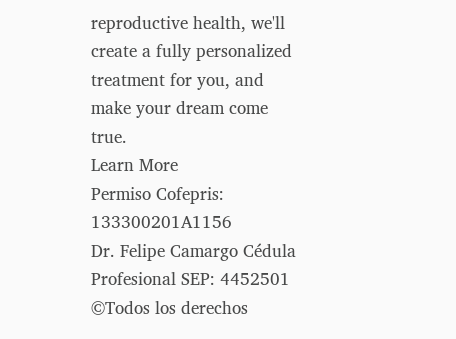reproductive health, we'll create a fully personalized treatment for you, and make your dream come true.
Learn More
Permiso Cofepris: 133300201A1156
Dr. Felipe Camargo Cédula Profesional SEP: 4452501
©Todos los derechos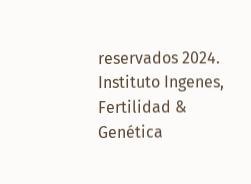reservados 2024. Instituto Ingenes, Fertilidad & Genética